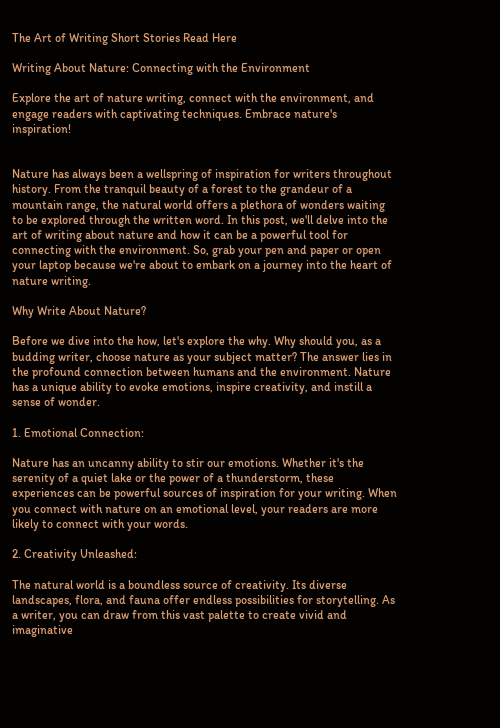The Art of Writing Short Stories Read Here

Writing About Nature: Connecting with the Environment

Explore the art of nature writing, connect with the environment, and engage readers with captivating techniques. Embrace nature's inspiration!


Nature has always been a wellspring of inspiration for writers throughout history. From the tranquil beauty of a forest to the grandeur of a mountain range, the natural world offers a plethora of wonders waiting to be explored through the written word. In this post, we'll delve into the art of writing about nature and how it can be a powerful tool for connecting with the environment. So, grab your pen and paper or open your laptop because we're about to embark on a journey into the heart of nature writing.

Why Write About Nature?

Before we dive into the how, let's explore the why. Why should you, as a budding writer, choose nature as your subject matter? The answer lies in the profound connection between humans and the environment. Nature has a unique ability to evoke emotions, inspire creativity, and instill a sense of wonder.

1. Emotional Connection:

Nature has an uncanny ability to stir our emotions. Whether it's the serenity of a quiet lake or the power of a thunderstorm, these experiences can be powerful sources of inspiration for your writing. When you connect with nature on an emotional level, your readers are more likely to connect with your words.

2. Creativity Unleashed:

The natural world is a boundless source of creativity. Its diverse landscapes, flora, and fauna offer endless possibilities for storytelling. As a writer, you can draw from this vast palette to create vivid and imaginative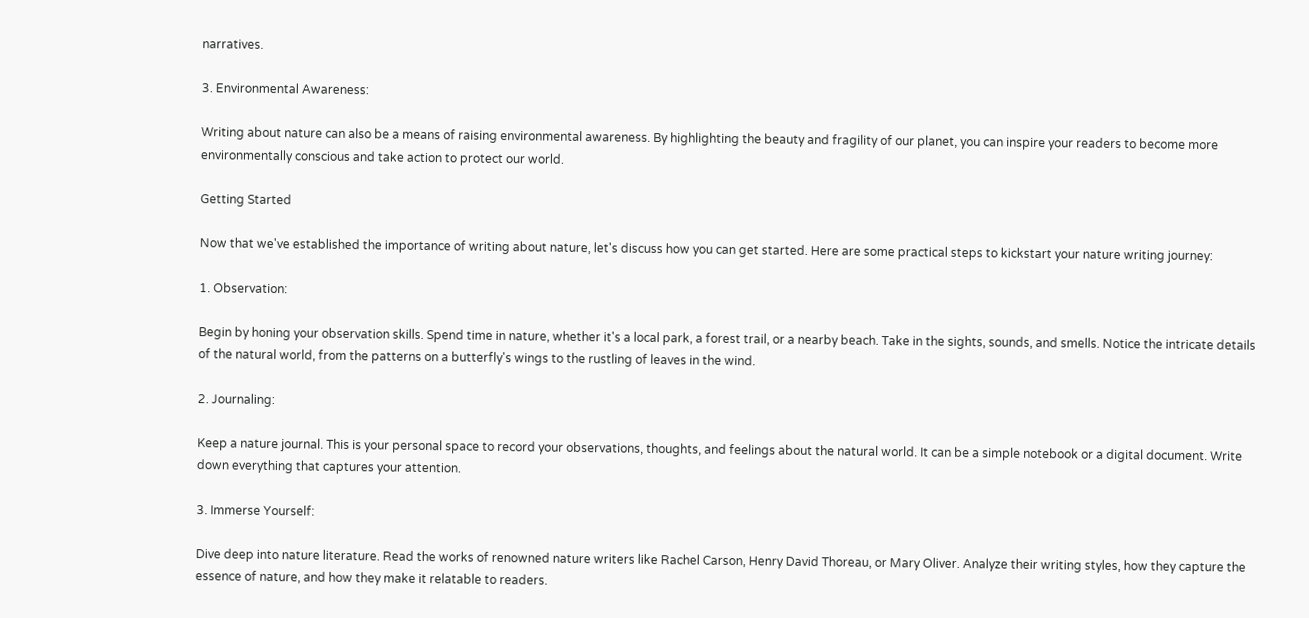narratives.

3. Environmental Awareness:

Writing about nature can also be a means of raising environmental awareness. By highlighting the beauty and fragility of our planet, you can inspire your readers to become more environmentally conscious and take action to protect our world.

Getting Started

Now that we've established the importance of writing about nature, let's discuss how you can get started. Here are some practical steps to kickstart your nature writing journey:

1. Observation:

Begin by honing your observation skills. Spend time in nature, whether it's a local park, a forest trail, or a nearby beach. Take in the sights, sounds, and smells. Notice the intricate details of the natural world, from the patterns on a butterfly's wings to the rustling of leaves in the wind.

2. Journaling:

Keep a nature journal. This is your personal space to record your observations, thoughts, and feelings about the natural world. It can be a simple notebook or a digital document. Write down everything that captures your attention.

3. Immerse Yourself:

Dive deep into nature literature. Read the works of renowned nature writers like Rachel Carson, Henry David Thoreau, or Mary Oliver. Analyze their writing styles, how they capture the essence of nature, and how they make it relatable to readers.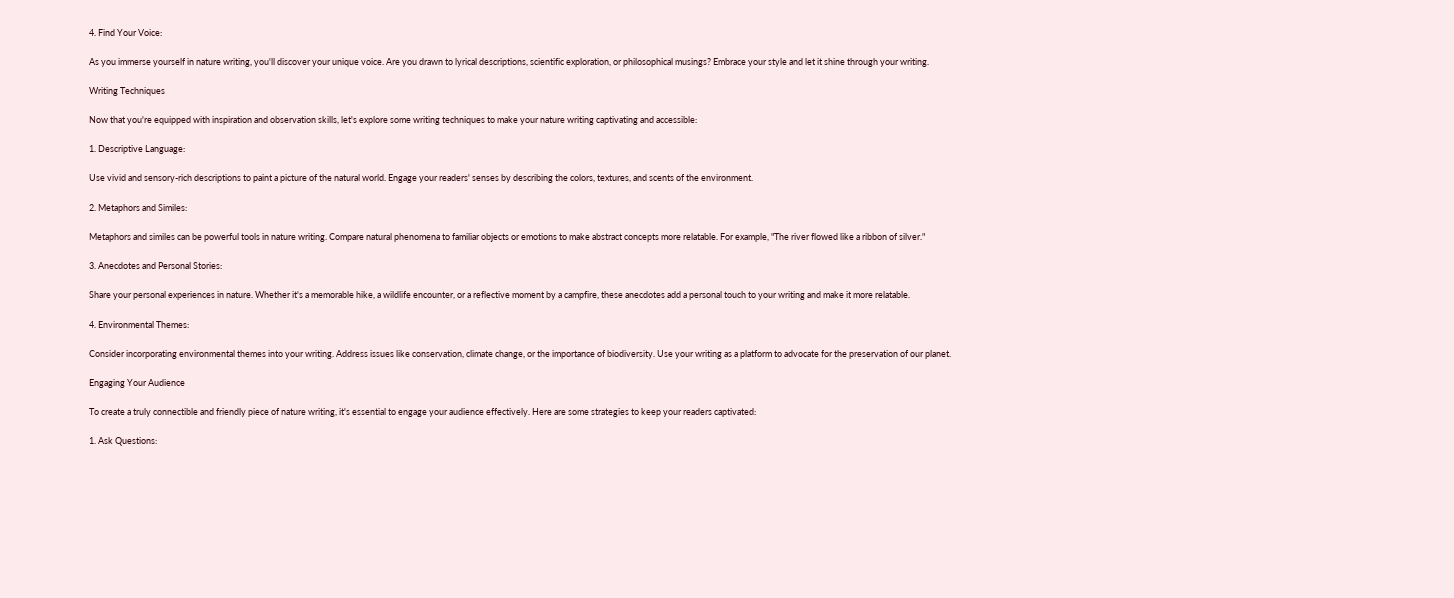4. Find Your Voice:

As you immerse yourself in nature writing, you'll discover your unique voice. Are you drawn to lyrical descriptions, scientific exploration, or philosophical musings? Embrace your style and let it shine through your writing.

Writing Techniques

Now that you're equipped with inspiration and observation skills, let's explore some writing techniques to make your nature writing captivating and accessible:

1. Descriptive Language:

Use vivid and sensory-rich descriptions to paint a picture of the natural world. Engage your readers' senses by describing the colors, textures, and scents of the environment.

2. Metaphors and Similes:

Metaphors and similes can be powerful tools in nature writing. Compare natural phenomena to familiar objects or emotions to make abstract concepts more relatable. For example, "The river flowed like a ribbon of silver."

3. Anecdotes and Personal Stories:

Share your personal experiences in nature. Whether it's a memorable hike, a wildlife encounter, or a reflective moment by a campfire, these anecdotes add a personal touch to your writing and make it more relatable.

4. Environmental Themes:

Consider incorporating environmental themes into your writing. Address issues like conservation, climate change, or the importance of biodiversity. Use your writing as a platform to advocate for the preservation of our planet.

Engaging Your Audience

To create a truly connectible and friendly piece of nature writing, it's essential to engage your audience effectively. Here are some strategies to keep your readers captivated:

1. Ask Questions: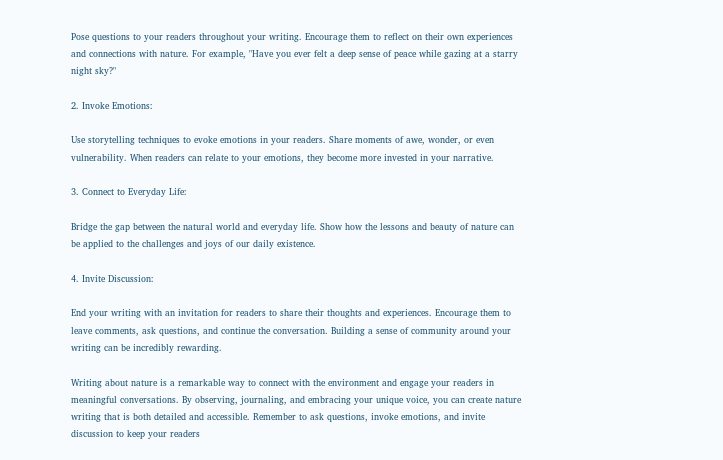Pose questions to your readers throughout your writing. Encourage them to reflect on their own experiences and connections with nature. For example, "Have you ever felt a deep sense of peace while gazing at a starry night sky?"

2. Invoke Emotions:

Use storytelling techniques to evoke emotions in your readers. Share moments of awe, wonder, or even vulnerability. When readers can relate to your emotions, they become more invested in your narrative.

3. Connect to Everyday Life:

Bridge the gap between the natural world and everyday life. Show how the lessons and beauty of nature can be applied to the challenges and joys of our daily existence.

4. Invite Discussion:

End your writing with an invitation for readers to share their thoughts and experiences. Encourage them to leave comments, ask questions, and continue the conversation. Building a sense of community around your writing can be incredibly rewarding.

Writing about nature is a remarkable way to connect with the environment and engage your readers in meaningful conversations. By observing, journaling, and embracing your unique voice, you can create nature writing that is both detailed and accessible. Remember to ask questions, invoke emotions, and invite discussion to keep your readers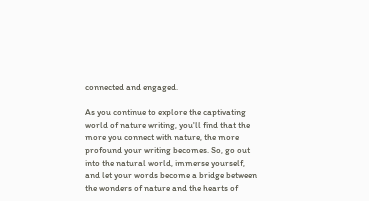connected and engaged.

As you continue to explore the captivating world of nature writing, you'll find that the more you connect with nature, the more profound your writing becomes. So, go out into the natural world, immerse yourself, and let your words become a bridge between the wonders of nature and the hearts of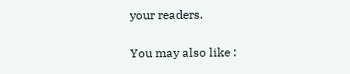your readers.

You may also like :